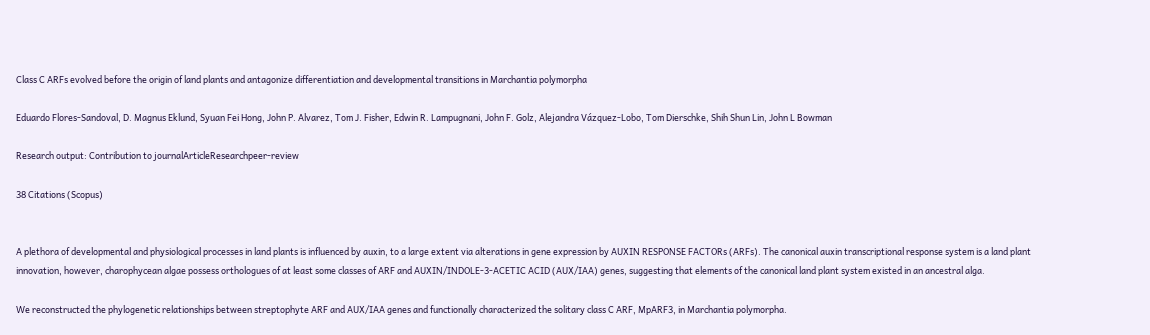Class C ARFs evolved before the origin of land plants and antagonize differentiation and developmental transitions in Marchantia polymorpha

Eduardo Flores-Sandoval, D. Magnus Eklund, Syuan Fei Hong, John P. Alvarez, Tom J. Fisher, Edwin R. Lampugnani, John F. Golz, Alejandra Vázquez-Lobo, Tom Dierschke, Shih Shun Lin, John L Bowman

Research output: Contribution to journalArticleResearchpeer-review

38 Citations (Scopus)


A plethora of developmental and physiological processes in land plants is influenced by auxin, to a large extent via alterations in gene expression by AUXIN RESPONSE FACTORs (ARFs). The canonical auxin transcriptional response system is a land plant innovation, however, charophycean algae possess orthologues of at least some classes of ARF and AUXIN/INDOLE-3-ACETIC ACID (AUX/IAA) genes, suggesting that elements of the canonical land plant system existed in an ancestral alga.

We reconstructed the phylogenetic relationships between streptophyte ARF and AUX/IAA genes and functionally characterized the solitary class C ARF, MpARF3, in Marchantia polymorpha.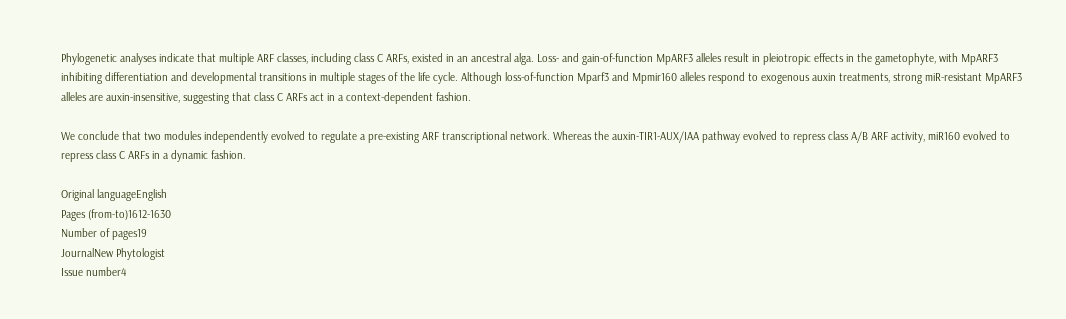Phylogenetic analyses indicate that multiple ARF classes, including class C ARFs, existed in an ancestral alga. Loss- and gain-of-function MpARF3 alleles result in pleiotropic effects in the gametophyte, with MpARF3 inhibiting differentiation and developmental transitions in multiple stages of the life cycle. Although loss-of-function Mparf3 and Mpmir160 alleles respond to exogenous auxin treatments, strong miR-resistant MpARF3 alleles are auxin-insensitive, suggesting that class C ARFs act in a context-dependent fashion.

We conclude that two modules independently evolved to regulate a pre-existing ARF transcriptional network. Whereas the auxin-TIR1-AUX/IAA pathway evolved to repress class A/B ARF activity, miR160 evolved to repress class C ARFs in a dynamic fashion.

Original languageEnglish
Pages (from-to)1612-1630
Number of pages19
JournalNew Phytologist
Issue number4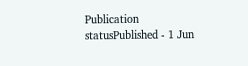Publication statusPublished - 1 Jun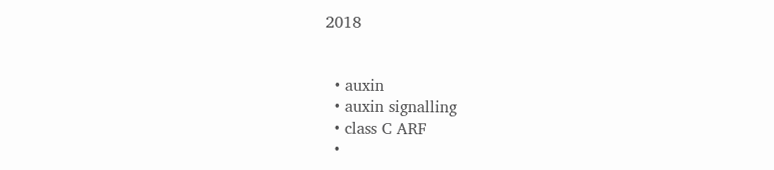2018


  • auxin
  • auxin signalling
  • class C ARF
  •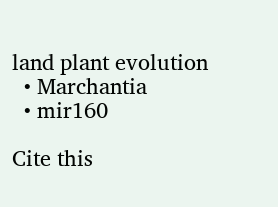land plant evolution
  • Marchantia
  • mir160

Cite this